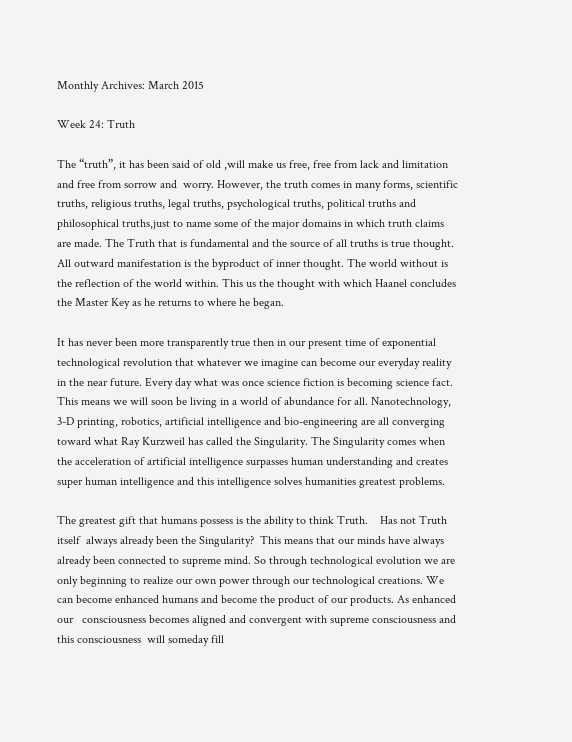Monthly Archives: March 2015

Week 24: Truth

The “truth”, it has been said of old ,will make us free, free from lack and limitation and free from sorrow and  worry. However, the truth comes in many forms, scientific truths, religious truths, legal truths, psychological truths, political truths and philosophical truths,just to name some of the major domains in which truth claims are made. The Truth that is fundamental and the source of all truths is true thought. All outward manifestation is the byproduct of inner thought. The world without is the reflection of the world within. This us the thought with which Haanel concludes the Master Key as he returns to where he began.

It has never been more transparently true then in our present time of exponential technological revolution that whatever we imagine can become our everyday reality in the near future. Every day what was once science fiction is becoming science fact. This means we will soon be living in a world of abundance for all. Nanotechnology, 3-D printing, robotics, artificial intelligence and bio-engineering are all converging toward what Ray Kurzweil has called the Singularity. The Singularity comes when the acceleration of artificial intelligence surpasses human understanding and creates super human intelligence and this intelligence solves humanities greatest problems.

The greatest gift that humans possess is the ability to think Truth.    Has not Truth itself  always already been the Singularity?  This means that our minds have always already been connected to supreme mind. So through technological evolution we are only beginning to realize our own power through our technological creations. We can become enhanced humans and become the product of our products. As enhanced our   consciousness becomes aligned and convergent with supreme consciousness and this consciousness  will someday fill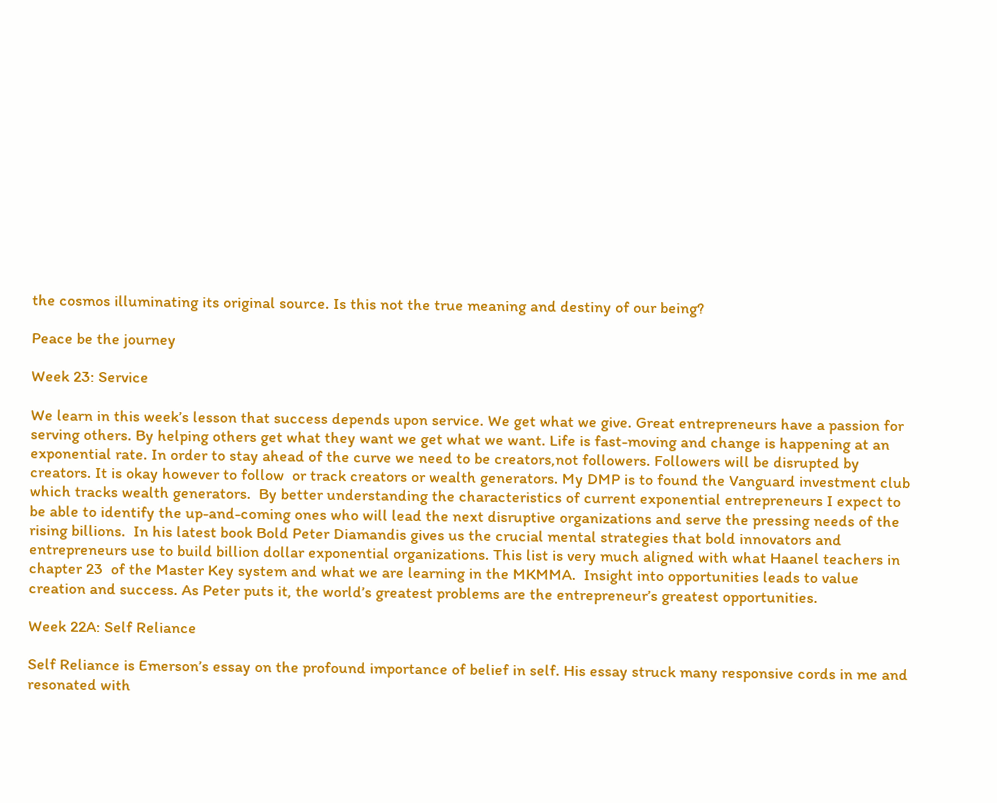the cosmos illuminating its original source. Is this not the true meaning and destiny of our being?

Peace be the journey

Week 23: Service

We learn in this week’s lesson that success depends upon service. We get what we give. Great entrepreneurs have a passion for serving others. By helping others get what they want we get what we want. Life is fast-moving and change is happening at an exponential rate. In order to stay ahead of the curve we need to be creators,not followers. Followers will be disrupted by creators. It is okay however to follow  or track creators or wealth generators. My DMP is to found the Vanguard investment club which tracks wealth generators.  By better understanding the characteristics of current exponential entrepreneurs I expect to be able to identify the up-and-coming ones who will lead the next disruptive organizations and serve the pressing needs of the rising billions.  In his latest book Bold Peter Diamandis gives us the crucial mental strategies that bold innovators and entrepreneurs use to build billion dollar exponential organizations. This list is very much aligned with what Haanel teachers in chapter 23  of the Master Key system and what we are learning in the MKMMA.  Insight into opportunities leads to value creation and success. As Peter puts it, the world’s greatest problems are the entrepreneur’s greatest opportunities.

Week 22A: Self Reliance

Self Reliance is Emerson’s essay on the profound importance of belief in self. His essay struck many responsive cords in me and resonated with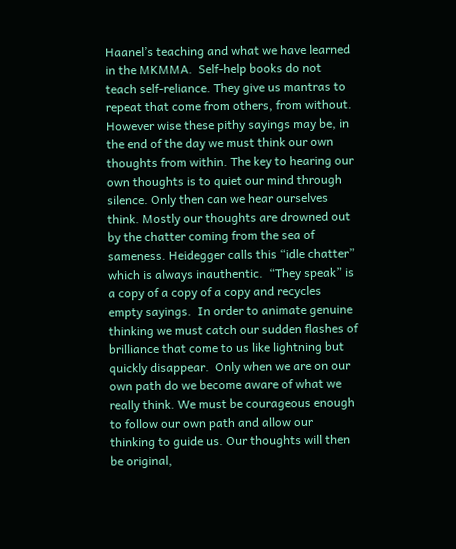Haanel’s teaching and what we have learned in the MKMMA.  Self-help books do not teach self-reliance. They give us mantras to repeat that come from others, from without. However wise these pithy sayings may be, in the end of the day we must think our own thoughts from within. The key to hearing our own thoughts is to quiet our mind through silence. Only then can we hear ourselves think. Mostly our thoughts are drowned out by the chatter coming from the sea of sameness. Heidegger calls this “idle chatter” which is always inauthentic.  “They speak” is a copy of a copy of a copy and recycles empty sayings.  In order to animate genuine thinking we must catch our sudden flashes of brilliance that come to us like lightning but quickly disappear.  Only when we are on our own path do we become aware of what we really think. We must be courageous enough to follow our own path and allow our thinking to guide us. Our thoughts will then be original,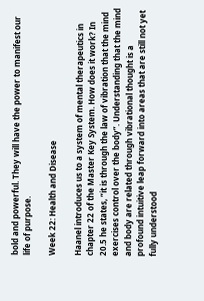bold and powerful. They will have the power to manifest our life of purpose.

Week 22: Health and Disease

Haanel introduces us to a system of mental therapeutics in chapter 22 of the Master Key System. How does it work? In 20.5 he states, “it is through the law of vibration that the mind exercises control over the body”. Understanding that the mind and body are related through vibrational thought is a profound intuitive leap forward into areas that are still not yet fully understood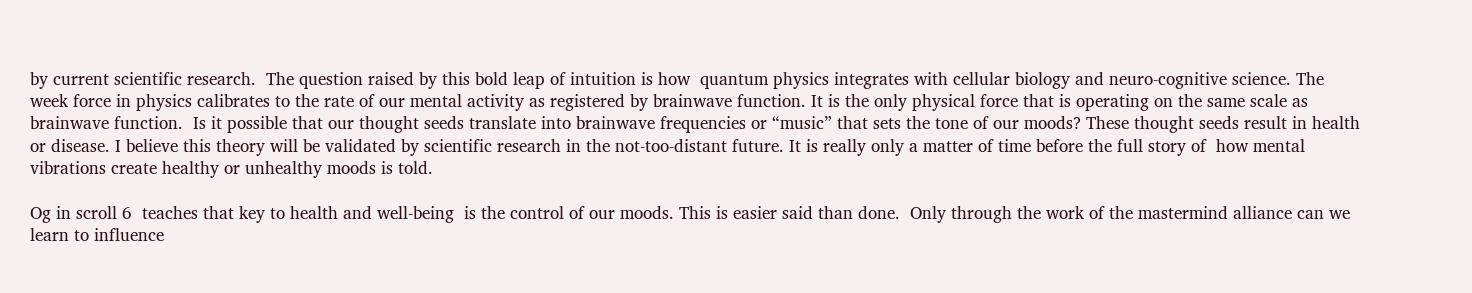by current scientific research.  The question raised by this bold leap of intuition is how  quantum physics integrates with cellular biology and neuro-cognitive science. The week force in physics calibrates to the rate of our mental activity as registered by brainwave function. It is the only physical force that is operating on the same scale as brainwave function.  Is it possible that our thought seeds translate into brainwave frequencies or “music” that sets the tone of our moods? These thought seeds result in health or disease. I believe this theory will be validated by scientific research in the not-too-distant future. It is really only a matter of time before the full story of  how mental vibrations create healthy or unhealthy moods is told.

Og in scroll 6  teaches that key to health and well-being  is the control of our moods. This is easier said than done.  Only through the work of the mastermind alliance can we learn to influence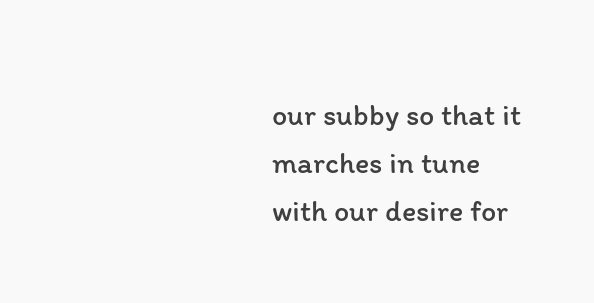our subby so that it marches in tune with our desire for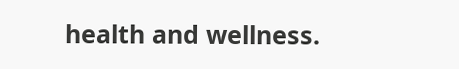health and wellness.